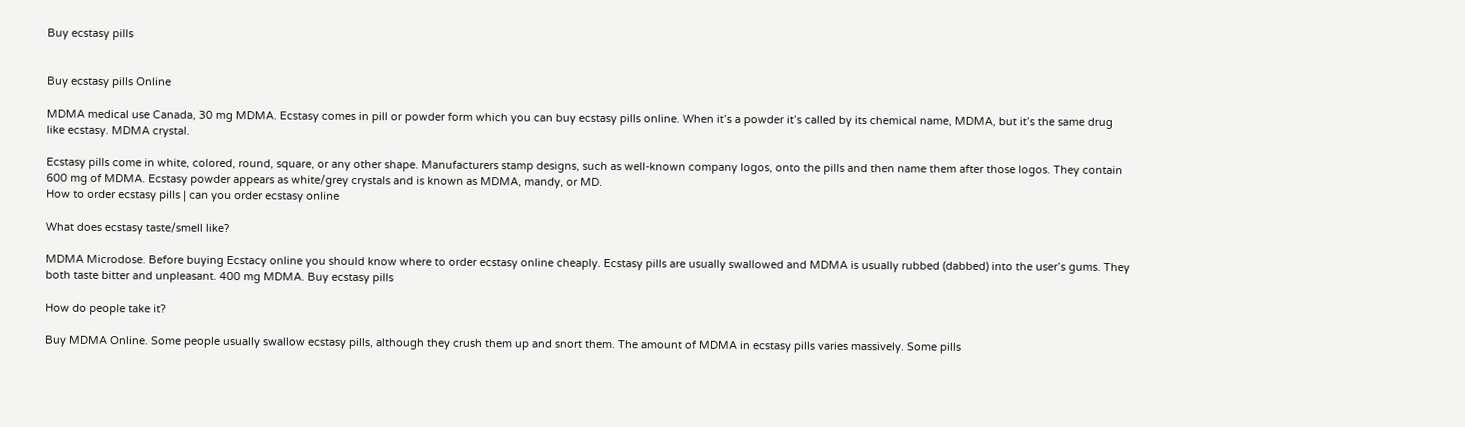Buy ecstasy pills


Buy ecstasy pills Online

MDMA medical use Canada, 30 mg MDMA. Ecstasy comes in pill or powder form which you can buy ecstasy pills online. When it’s a powder it’s called by its chemical name, MDMA, but it’s the same drug like ecstasy. MDMA crystal.

Ecstasy pills come in white, colored, round, square, or any other shape. Manufacturers stamp designs, such as well-known company logos, onto the pills and then name them after those logos. They contain 600 mg of MDMA. Ecstasy powder appears as white/grey crystals and is known as MDMA, mandy, or MD.
How to order ecstasy pills | can you order ecstasy online

What does ecstasy taste/smell like?

MDMA Microdose. Before buying Ecstacy online you should know where to order ecstasy online cheaply. Ecstasy pills are usually swallowed and MDMA is usually rubbed (dabbed) into the user’s gums. They both taste bitter and unpleasant. 400 mg MDMA. Buy ecstasy pills

How do people take it?

Buy MDMA Online. Some people usually swallow ecstasy pills, although they crush them up and snort them. The amount of MDMA in ecstasy pills varies massively. Some pills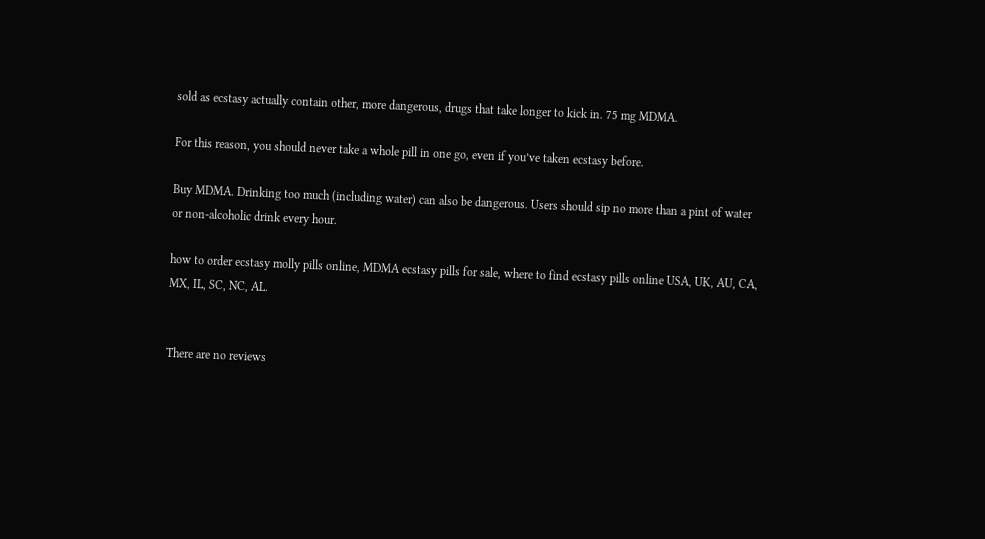sold as ecstasy actually contain other, more dangerous, drugs that take longer to kick in. 75 mg MDMA.

For this reason, you should never take a whole pill in one go, even if you’ve taken ecstasy before.

Buy MDMA. Drinking too much (including water) can also be dangerous. Users should sip no more than a pint of water or non-alcoholic drink every hour.

how to order ecstasy molly pills online, MDMA ecstasy pills for sale, where to find ecstasy pills online USA, UK, AU, CA, MX, IL, SC, NC, AL.


There are no reviews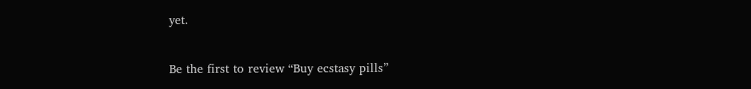yet.

Be the first to review “Buy ecstasy pills”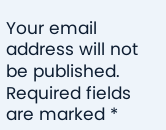Your email address will not be published. Required fields are marked *